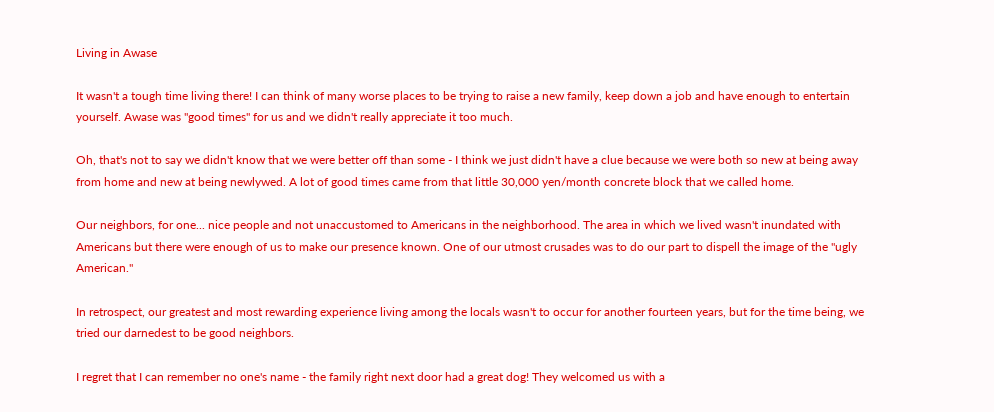Living in Awase

It wasn't a tough time living there! I can think of many worse places to be trying to raise a new family, keep down a job and have enough to entertain yourself. Awase was "good times" for us and we didn't really appreciate it too much.

Oh, that's not to say we didn't know that we were better off than some - I think we just didn't have a clue because we were both so new at being away from home and new at being newlywed. A lot of good times came from that little 30,000 yen/month concrete block that we called home.

Our neighbors, for one... nice people and not unaccustomed to Americans in the neighborhood. The area in which we lived wasn't inundated with Americans but there were enough of us to make our presence known. One of our utmost crusades was to do our part to dispell the image of the "ugly American."

In retrospect, our greatest and most rewarding experience living among the locals wasn't to occur for another fourteen years, but for the time being, we tried our darnedest to be good neighbors.

I regret that I can remember no one's name - the family right next door had a great dog! They welcomed us with a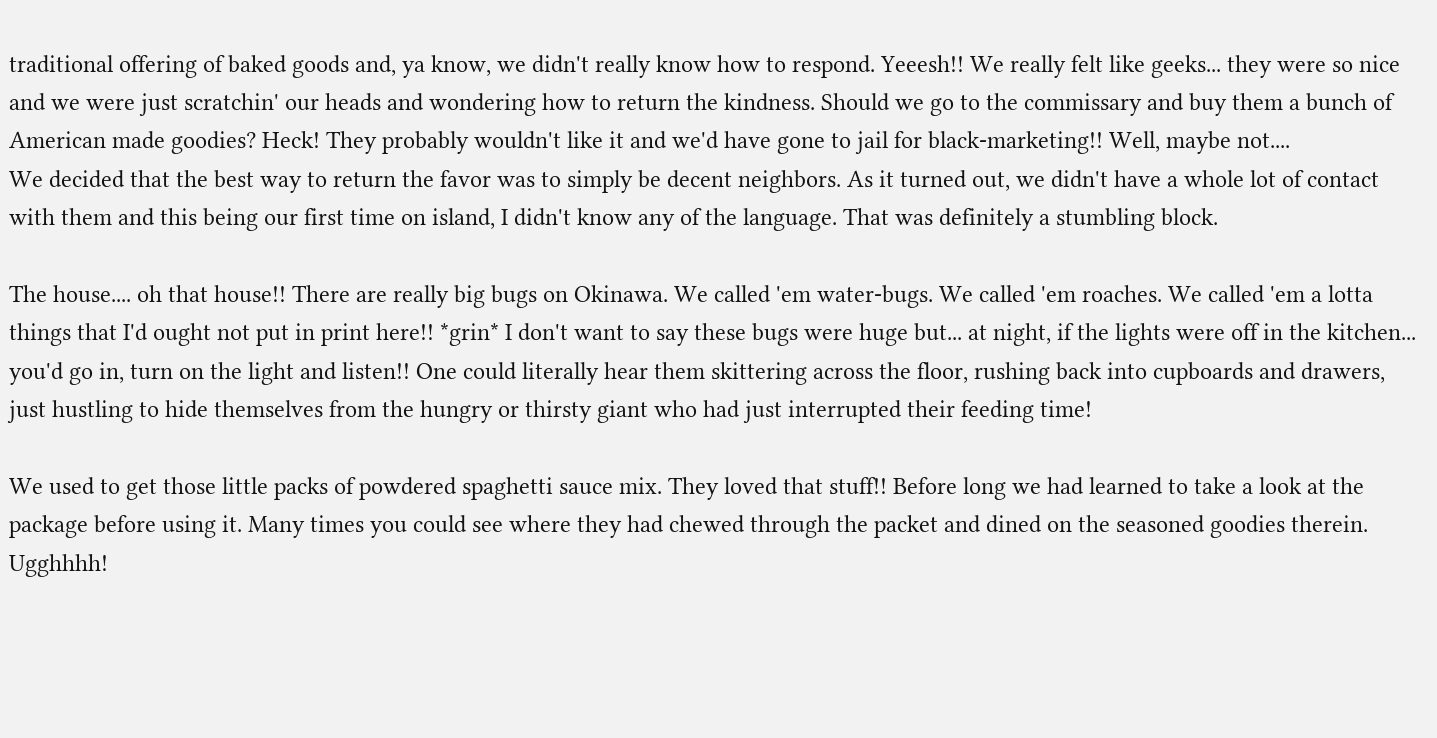traditional offering of baked goods and, ya know, we didn't really know how to respond. Yeeesh!! We really felt like geeks... they were so nice and we were just scratchin' our heads and wondering how to return the kindness. Should we go to the commissary and buy them a bunch of American made goodies? Heck! They probably wouldn't like it and we'd have gone to jail for black-marketing!! Well, maybe not....
We decided that the best way to return the favor was to simply be decent neighbors. As it turned out, we didn't have a whole lot of contact with them and this being our first time on island, I didn't know any of the language. That was definitely a stumbling block.

The house.... oh that house!! There are really big bugs on Okinawa. We called 'em water-bugs. We called 'em roaches. We called 'em a lotta things that I'd ought not put in print here!! *grin* I don't want to say these bugs were huge but... at night, if the lights were off in the kitchen... you'd go in, turn on the light and listen!! One could literally hear them skittering across the floor, rushing back into cupboards and drawers, just hustling to hide themselves from the hungry or thirsty giant who had just interrupted their feeding time!

We used to get those little packs of powdered spaghetti sauce mix. They loved that stuff!! Before long we had learned to take a look at the package before using it. Many times you could see where they had chewed through the packet and dined on the seasoned goodies therein. Ugghhhh!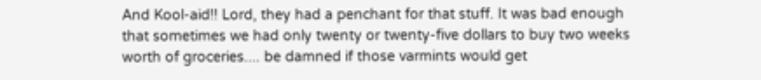And Kool-aid!! Lord, they had a penchant for that stuff. It was bad enough that sometimes we had only twenty or twenty-five dollars to buy two weeks worth of groceries.... be damned if those varmints would get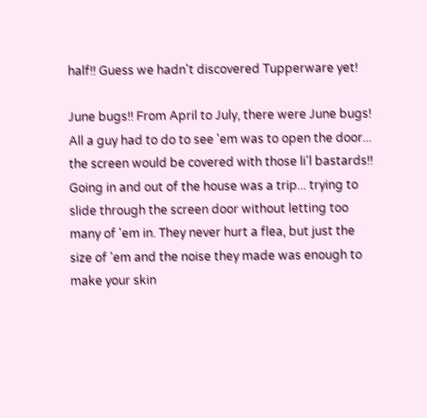half!! Guess we hadn't discovered Tupperware yet!

June bugs!! From April to July, there were June bugs! All a guy had to do to see 'em was to open the door... the screen would be covered with those li'l bastards!! Going in and out of the house was a trip... trying to slide through the screen door without letting too many of 'em in. They never hurt a flea, but just the size of 'em and the noise they made was enough to make your skin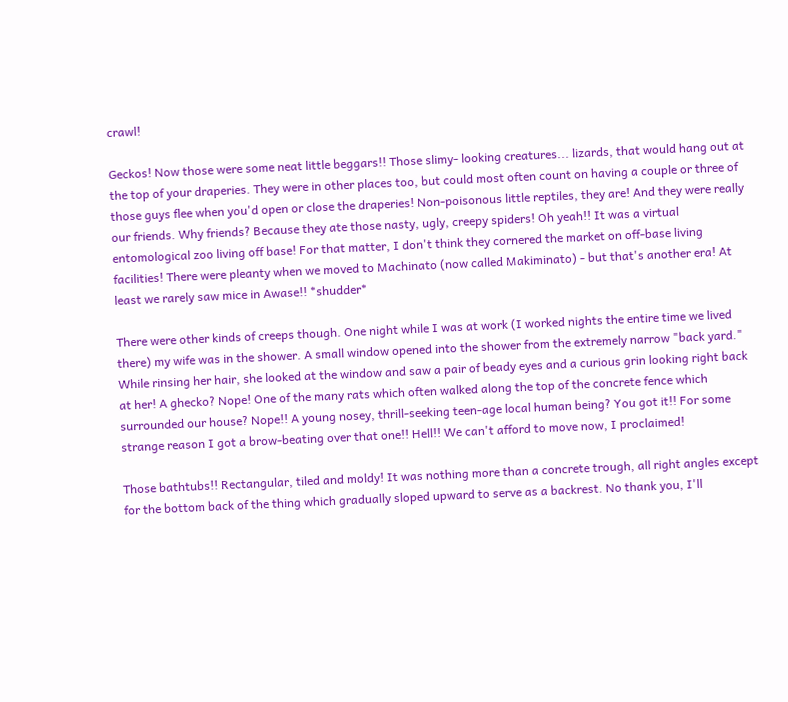crawl!

Geckos! Now those were some neat little beggars!! Those slimy- looking creatures... lizards, that would hang out at the top of your draperies. They were in other places too, but could most often count on having a couple or three of those guys flee when you'd open or close the draperies! Non-poisonous little reptiles, they are! And they were really our friends. Why friends? Because they ate those nasty, ugly, creepy spiders! Oh yeah!! It was a virtual entomological zoo living off base! For that matter, I don't think they cornered the market on off-base living facilities! There were pleanty when we moved to Machinato (now called Makiminato) - but that's another era! At least we rarely saw mice in Awase!! *shudder*

There were other kinds of creeps though. One night while I was at work (I worked nights the entire time we lived there) my wife was in the shower. A small window opened into the shower from the extremely narrow "back yard." While rinsing her hair, she looked at the window and saw a pair of beady eyes and a curious grin looking right back at her! A ghecko? Nope! One of the many rats which often walked along the top of the concrete fence which surrounded our house? Nope!! A young nosey, thrill-seeking teen-age local human being? You got it!! For some strange reason I got a brow-beating over that one!! Hell!! We can't afford to move now, I proclaimed!

Those bathtubs!! Rectangular, tiled and moldy! It was nothing more than a concrete trough, all right angles except for the bottom back of the thing which gradually sloped upward to serve as a backrest. No thank you, I'll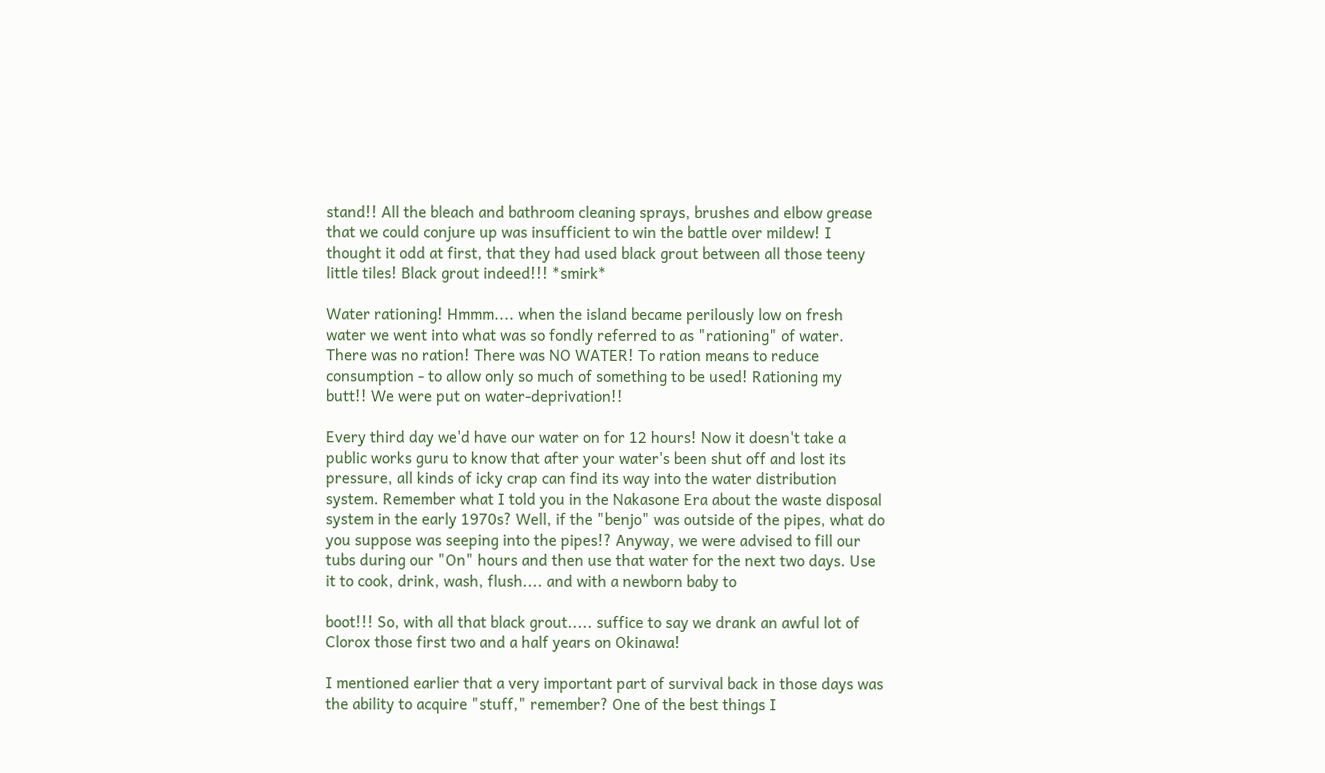stand!! All the bleach and bathroom cleaning sprays, brushes and elbow grease that we could conjure up was insufficient to win the battle over mildew! I thought it odd at first, that they had used black grout between all those teeny little tiles! Black grout indeed!!! *smirk*

Water rationing! Hmmm.... when the island became perilously low on fresh water we went into what was so fondly referred to as "rationing" of water. There was no ration! There was NO WATER! To ration means to reduce consumption - to allow only so much of something to be used! Rationing my butt!! We were put on water-deprivation!!

Every third day we'd have our water on for 12 hours! Now it doesn't take a public works guru to know that after your water's been shut off and lost its pressure, all kinds of icky crap can find its way into the water distribution system. Remember what I told you in the Nakasone Era about the waste disposal system in the early 1970s? Well, if the "benjo" was outside of the pipes, what do you suppose was seeping into the pipes!? Anyway, we were advised to fill our tubs during our "On" hours and then use that water for the next two days. Use it to cook, drink, wash, flush.... and with a newborn baby to

boot!!! So, with all that black grout..... suffice to say we drank an awful lot of Clorox those first two and a half years on Okinawa!

I mentioned earlier that a very important part of survival back in those days was the ability to acquire "stuff," remember? One of the best things I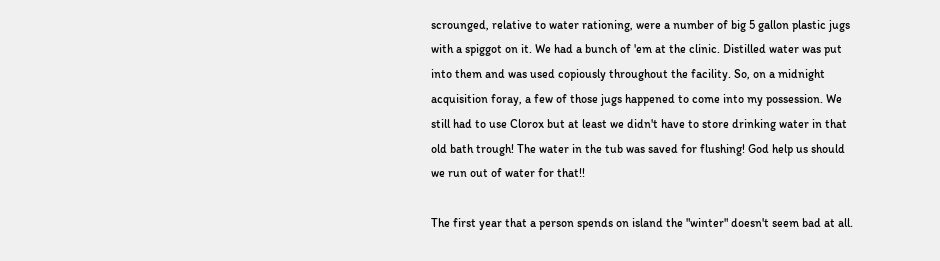scrounged, relative to water rationing, were a number of big 5 gallon plastic jugs with a spiggot on it. We had a bunch of 'em at the clinic. Distilled water was put into them and was used copiously throughout the facility. So, on a midnight acquisition foray, a few of those jugs happened to come into my possession. We still had to use Clorox but at least we didn't have to store drinking water in that old bath trough! The water in the tub was saved for flushing! God help us should we run out of water for that!!

The first year that a person spends on island the "winter" doesn't seem bad at all.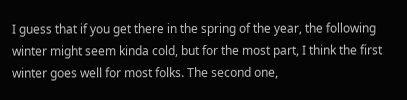I guess that if you get there in the spring of the year, the following winter might seem kinda cold, but for the most part, I think the first winter goes well for most folks. The second one,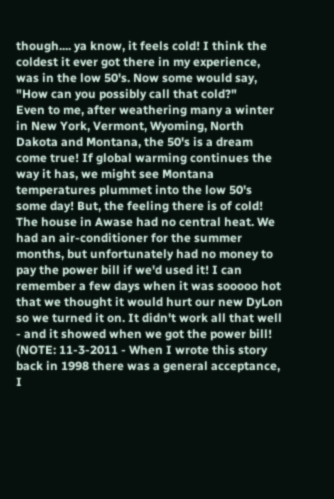though.... ya know, it feels cold! I think the coldest it ever got there in my experience, was in the low 50's. Now some would say, "How can you possibly call that cold?"
Even to me, after weathering many a winter in New York, Vermont, Wyoming, North Dakota and Montana, the 50's is a dream come true! If global warming continues the way it has, we might see Montana temperatures plummet into the low 50's some day! But, the feeling there is of cold! The house in Awase had no central heat. We had an air-conditioner for the summer months, but unfortunately had no money to pay the power bill if we'd used it! I can remember a few days when it was sooooo hot that we thought it would hurt our new DyLon so we turned it on. It didn't work all that well - and it showed when we got the power bill!
(NOTE: 11-3-2011 - When I wrote this story back in 1998 there was a general acceptance, I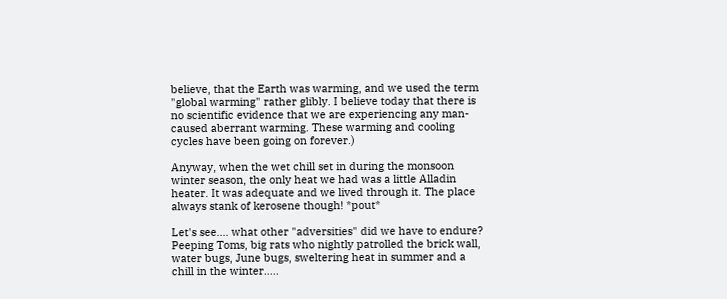believe, that the Earth was warming, and we used the term "global warming" rather glibly. I believe today that there is no scientific evidence that we are experiencing any man-caused aberrant warming. These warming and cooling cycles have been going on forever.)

Anyway, when the wet chill set in during the monsoon winter season, the only heat we had was a little Alladin heater. It was adequate and we lived through it. The place always stank of kerosene though! *pout*

Let's see.... what other "adversities" did we have to endure? Peeping Toms, big rats who nightly patrolled the brick wall, water bugs, June bugs, sweltering heat in summer and a chill in the winter.....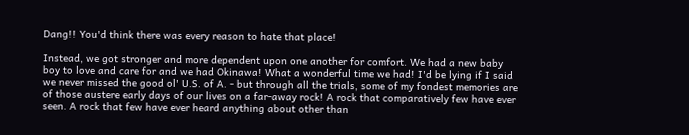Dang!! You'd think there was every reason to hate that place!

Instead, we got stronger and more dependent upon one another for comfort. We had a new baby boy to love and care for and we had Okinawa! What a wonderful time we had! I'd be lying if I said we never missed the good ol' U.S. of A. - but through all the trials, some of my fondest memories are of those austere early days of our lives on a far-away rock! A rock that comparatively few have ever seen. A rock that few have ever heard anything about other than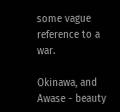some vague reference to a war.

Okinawa, and Awase - beauty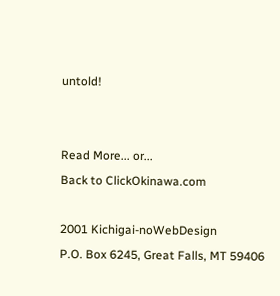untold!


Read More... or...
Back to ClickOkinawa.com

2001 Kichigai-noWebDesign
P.O. Box 6245, Great Falls, MT 59406